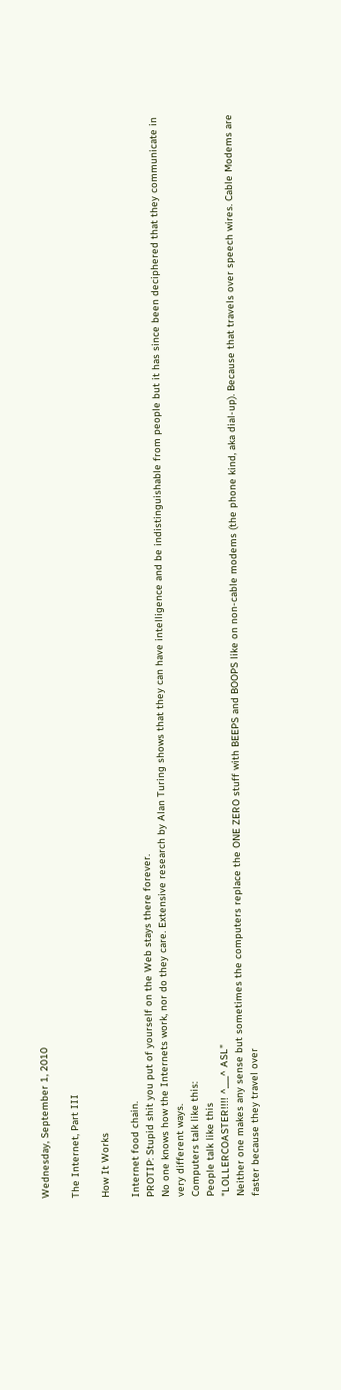Wednesday, September 1, 2010

The Internet, Part III

How It Works

Internet food chain.
PROTIP: Stupid shit you put of yourself on the Web stays there forever.
No one knows how the Internets work, nor do they care. Extensive research by Alan Turing shows that they can have intelligence and be indistinguishable from people but it has since been deciphered that they communicate in very different ways.
Computers talk like this:
People talk like this
"LOLLERCOASTER!!!! ^___^ ASL"
Neither one makes any sense but sometimes the computers replace the ONE ZERO stuff with BEEPS and BOOPS like on non-cable modems (the phone kind, aka dial-up). Because that travels over speech wires. Cable Modems are faster because they travel over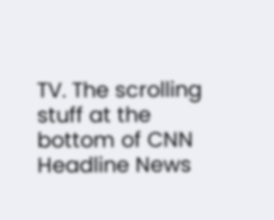TV. The scrolling stuff at the bottom of CNN Headline News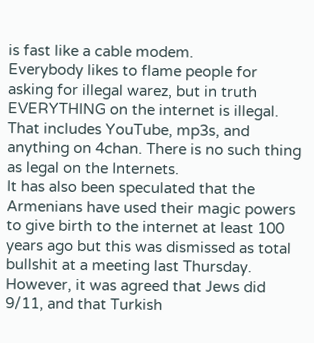is fast like a cable modem.
Everybody likes to flame people for asking for illegal warez, but in truth EVERYTHING on the internet is illegal. That includes YouTube, mp3s, and anything on 4chan. There is no such thing as legal on the Internets.
It has also been speculated that the Armenians have used their magic powers to give birth to the internet at least 100 years ago but this was dismissed as total bullshit at a meeting last Thursday. However, it was agreed that Jews did 9/11, and that Turkish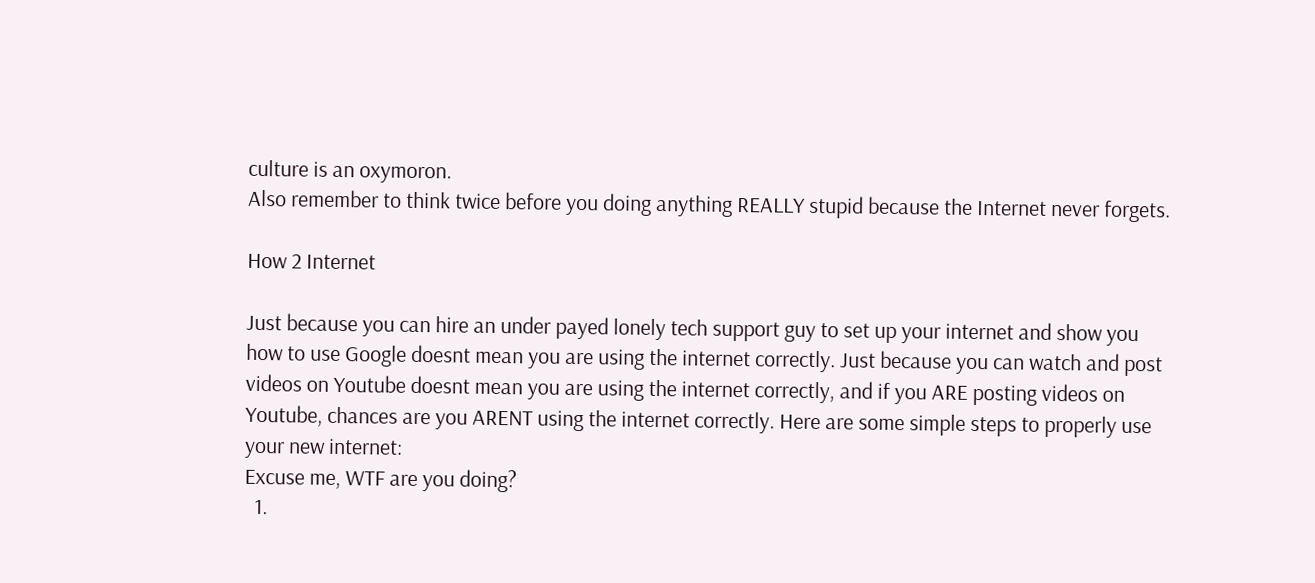culture is an oxymoron.
Also remember to think twice before you doing anything REALLY stupid because the Internet never forgets.

How 2 Internet

Just because you can hire an under payed lonely tech support guy to set up your internet and show you how to use Google doesnt mean you are using the internet correctly. Just because you can watch and post videos on Youtube doesnt mean you are using the internet correctly, and if you ARE posting videos on Youtube, chances are you ARENT using the internet correctly. Here are some simple steps to properly use your new internet:
Excuse me, WTF are you doing?
  1.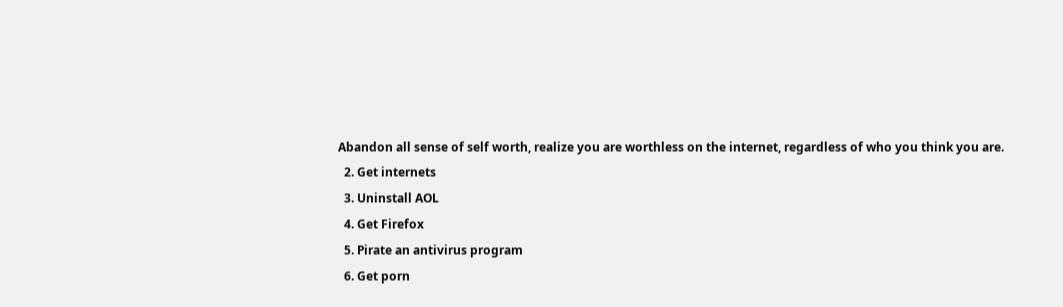Abandon all sense of self worth, realize you are worthless on the internet, regardless of who you think you are.
  2. Get internets
  3. Uninstall AOL
  4. Get Firefox
  5. Pirate an antivirus program
  6. Get porn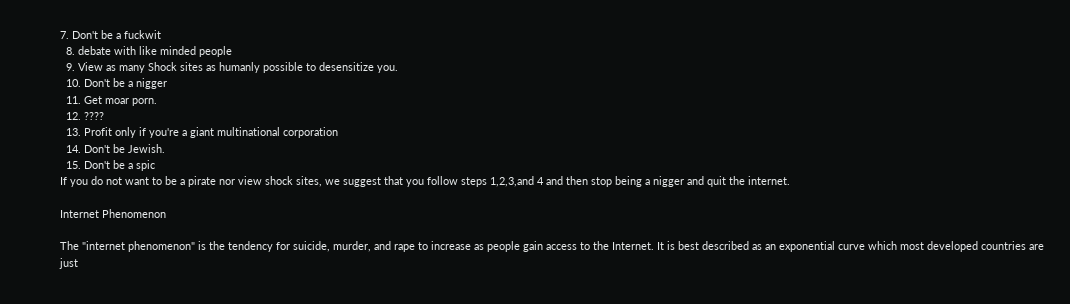7. Don't be a fuckwit
  8. debate with like minded people
  9. View as many Shock sites as humanly possible to desensitize you.
  10. Don't be a nigger
  11. Get moar porn.
  12. ????
  13. Profit only if you're a giant multinational corporation
  14. Don't be Jewish.
  15. Don't be a spic
If you do not want to be a pirate nor view shock sites, we suggest that you follow steps 1,2,3,and 4 and then stop being a nigger and quit the internet.

Internet Phenomenon

The "internet phenomenon" is the tendency for suicide, murder, and rape to increase as people gain access to the Internet. It is best described as an exponential curve which most developed countries are just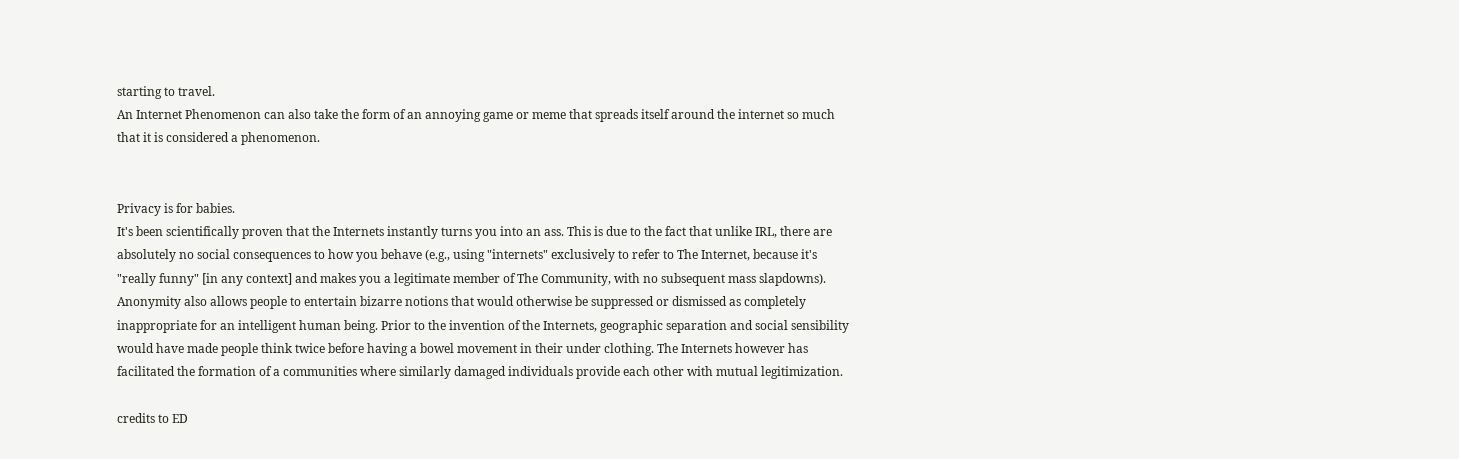starting to travel.
An Internet Phenomenon can also take the form of an annoying game or meme that spreads itself around the internet so much that it is considered a phenomenon.


Privacy is for babies.
It's been scientifically proven that the Internets instantly turns you into an ass. This is due to the fact that unlike IRL, there are absolutely no social consequences to how you behave (e.g., using "internets" exclusively to refer to The Internet, because it's "really funny" [in any context] and makes you a legitimate member of The Community, with no subsequent mass slapdowns).
Anonymity also allows people to entertain bizarre notions that would otherwise be suppressed or dismissed as completely inappropriate for an intelligent human being. Prior to the invention of the Internets, geographic separation and social sensibility would have made people think twice before having a bowel movement in their under clothing. The Internets however has facilitated the formation of a communities where similarly damaged individuals provide each other with mutual legitimization.

credits to ED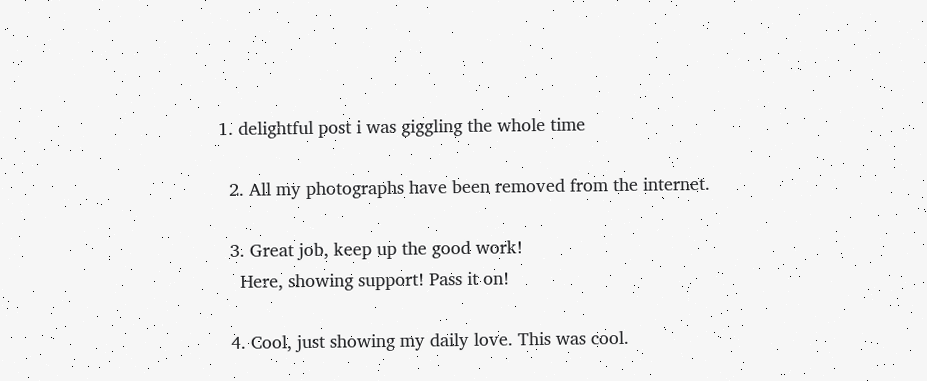1. delightful post i was giggling the whole time

  2. All my photographs have been removed from the internet.

  3. Great job, keep up the good work!
    Here, showing support! Pass it on!

  4. Cool, just showing my daily love. This was cool.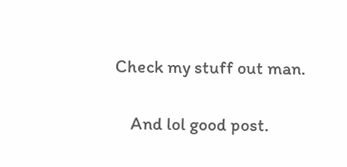Check my stuff out man.

    And lol good post.